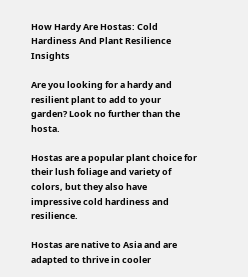How Hardy Are Hostas: Cold Hardiness And Plant Resilience Insights

Are you looking for a hardy and resilient plant to add to your garden? Look no further than the hosta.

Hostas are a popular plant choice for their lush foliage and variety of colors, but they also have impressive cold hardiness and resilience.

Hostas are native to Asia and are adapted to thrive in cooler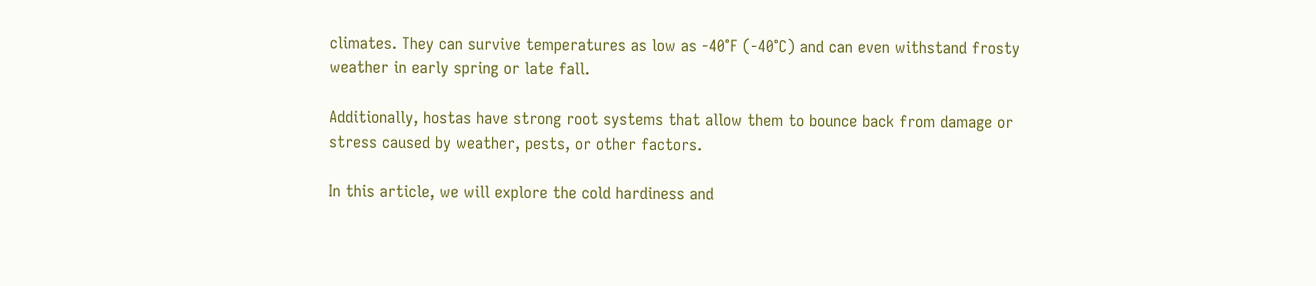climates. They can survive temperatures as low as -40°F (-40°C) and can even withstand frosty weather in early spring or late fall.

Additionally, hostas have strong root systems that allow them to bounce back from damage or stress caused by weather, pests, or other factors.

In this article, we will explore the cold hardiness and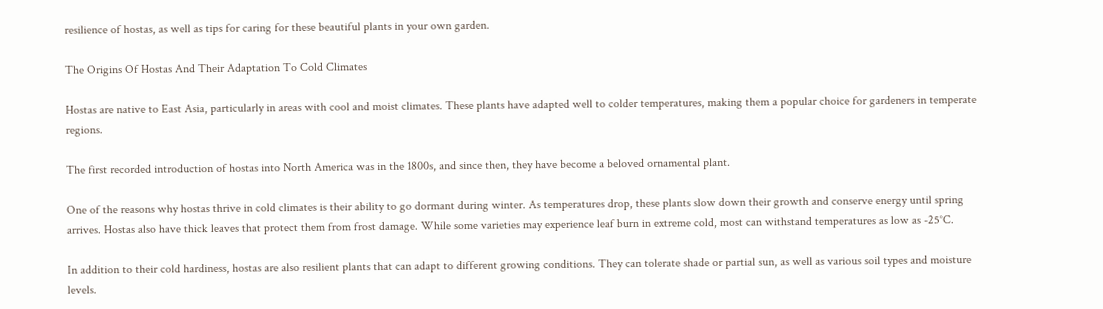resilience of hostas, as well as tips for caring for these beautiful plants in your own garden.

The Origins Of Hostas And Their Adaptation To Cold Climates

Hostas are native to East Asia, particularly in areas with cool and moist climates. These plants have adapted well to colder temperatures, making them a popular choice for gardeners in temperate regions.

The first recorded introduction of hostas into North America was in the 1800s, and since then, they have become a beloved ornamental plant.

One of the reasons why hostas thrive in cold climates is their ability to go dormant during winter. As temperatures drop, these plants slow down their growth and conserve energy until spring arrives. Hostas also have thick leaves that protect them from frost damage. While some varieties may experience leaf burn in extreme cold, most can withstand temperatures as low as -25°C.

In addition to their cold hardiness, hostas are also resilient plants that can adapt to different growing conditions. They can tolerate shade or partial sun, as well as various soil types and moisture levels.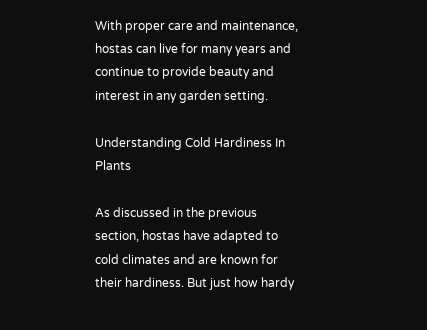With proper care and maintenance, hostas can live for many years and continue to provide beauty and interest in any garden setting.

Understanding Cold Hardiness In Plants

As discussed in the previous section, hostas have adapted to cold climates and are known for their hardiness. But just how hardy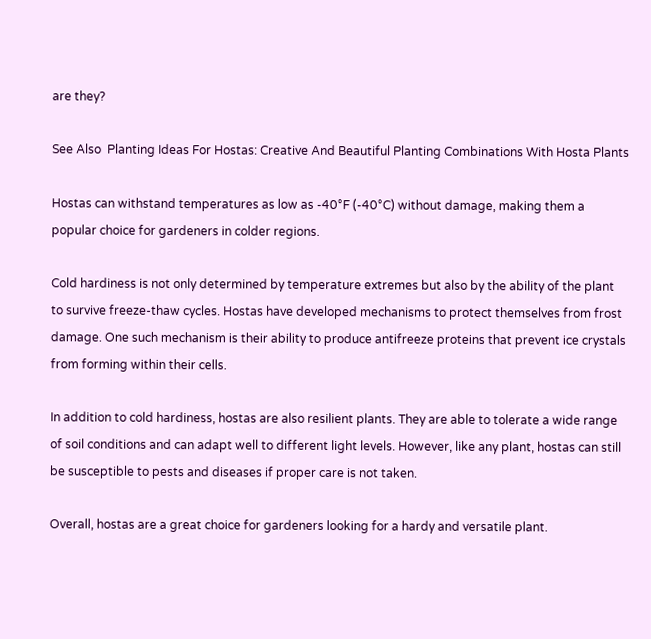are they?

See Also  Planting Ideas For Hostas: Creative And Beautiful Planting Combinations With Hosta Plants

Hostas can withstand temperatures as low as -40°F (-40°C) without damage, making them a popular choice for gardeners in colder regions.

Cold hardiness is not only determined by temperature extremes but also by the ability of the plant to survive freeze-thaw cycles. Hostas have developed mechanisms to protect themselves from frost damage. One such mechanism is their ability to produce antifreeze proteins that prevent ice crystals from forming within their cells.

In addition to cold hardiness, hostas are also resilient plants. They are able to tolerate a wide range of soil conditions and can adapt well to different light levels. However, like any plant, hostas can still be susceptible to pests and diseases if proper care is not taken.

Overall, hostas are a great choice for gardeners looking for a hardy and versatile plant.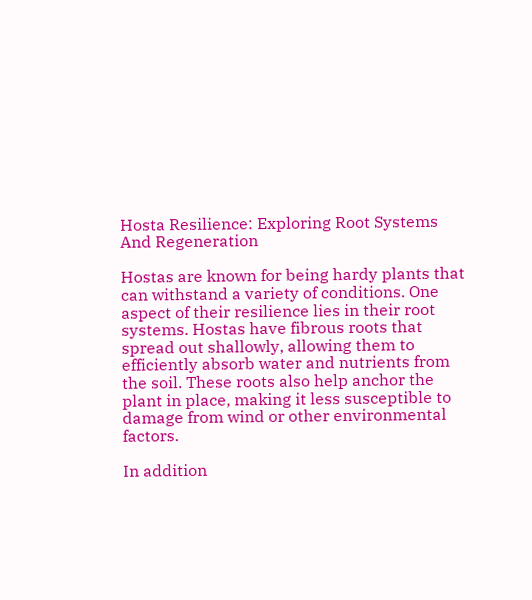Hosta Resilience: Exploring Root Systems And Regeneration

Hostas are known for being hardy plants that can withstand a variety of conditions. One aspect of their resilience lies in their root systems. Hostas have fibrous roots that spread out shallowly, allowing them to efficiently absorb water and nutrients from the soil. These roots also help anchor the plant in place, making it less susceptible to damage from wind or other environmental factors.

In addition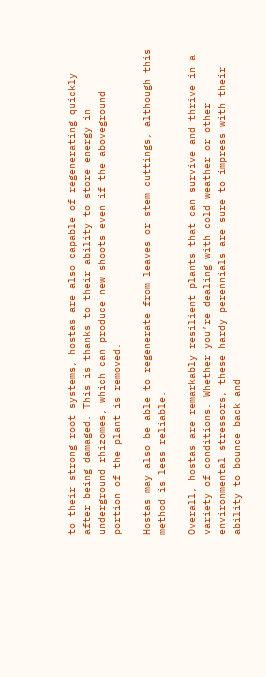to their strong root systems, hostas are also capable of regenerating quickly after being damaged. This is thanks to their ability to store energy in underground rhizomes, which can produce new shoots even if the aboveground portion of the plant is removed.

Hostas may also be able to regenerate from leaves or stem cuttings, although this method is less reliable.

Overall, hostas are remarkably resilient plants that can survive and thrive in a variety of conditions. Whether you’re dealing with cold weather or other environmental stressors, these hardy perennials are sure to impress with their ability to bounce back and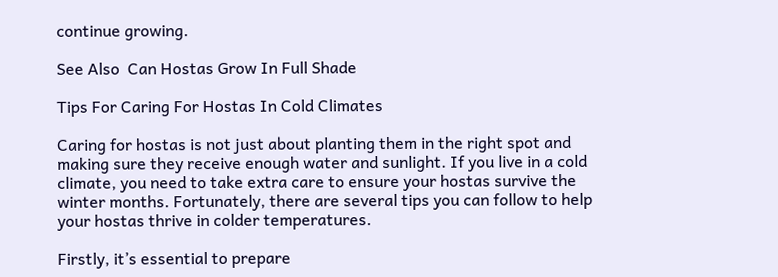continue growing.

See Also  Can Hostas Grow In Full Shade

Tips For Caring For Hostas In Cold Climates

Caring for hostas is not just about planting them in the right spot and making sure they receive enough water and sunlight. If you live in a cold climate, you need to take extra care to ensure your hostas survive the winter months. Fortunately, there are several tips you can follow to help your hostas thrive in colder temperatures.

Firstly, it’s essential to prepare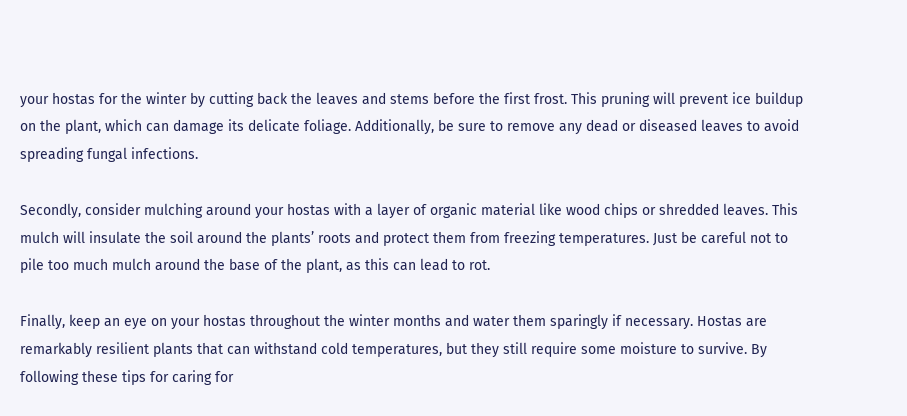your hostas for the winter by cutting back the leaves and stems before the first frost. This pruning will prevent ice buildup on the plant, which can damage its delicate foliage. Additionally, be sure to remove any dead or diseased leaves to avoid spreading fungal infections.

Secondly, consider mulching around your hostas with a layer of organic material like wood chips or shredded leaves. This mulch will insulate the soil around the plants’ roots and protect them from freezing temperatures. Just be careful not to pile too much mulch around the base of the plant, as this can lead to rot.

Finally, keep an eye on your hostas throughout the winter months and water them sparingly if necessary. Hostas are remarkably resilient plants that can withstand cold temperatures, but they still require some moisture to survive. By following these tips for caring for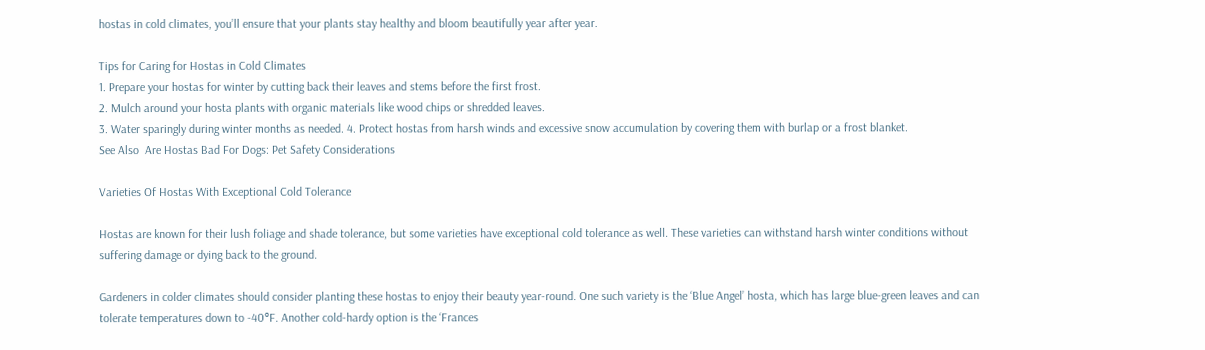hostas in cold climates, you’ll ensure that your plants stay healthy and bloom beautifully year after year.

Tips for Caring for Hostas in Cold Climates
1. Prepare your hostas for winter by cutting back their leaves and stems before the first frost.
2. Mulch around your hosta plants with organic materials like wood chips or shredded leaves.
3. Water sparingly during winter months as needed. 4. Protect hostas from harsh winds and excessive snow accumulation by covering them with burlap or a frost blanket.
See Also  Are Hostas Bad For Dogs: Pet Safety Considerations

Varieties Of Hostas With Exceptional Cold Tolerance

Hostas are known for their lush foliage and shade tolerance, but some varieties have exceptional cold tolerance as well. These varieties can withstand harsh winter conditions without suffering damage or dying back to the ground.

Gardeners in colder climates should consider planting these hostas to enjoy their beauty year-round. One such variety is the ‘Blue Angel’ hosta, which has large blue-green leaves and can tolerate temperatures down to -40°F. Another cold-hardy option is the ‘Frances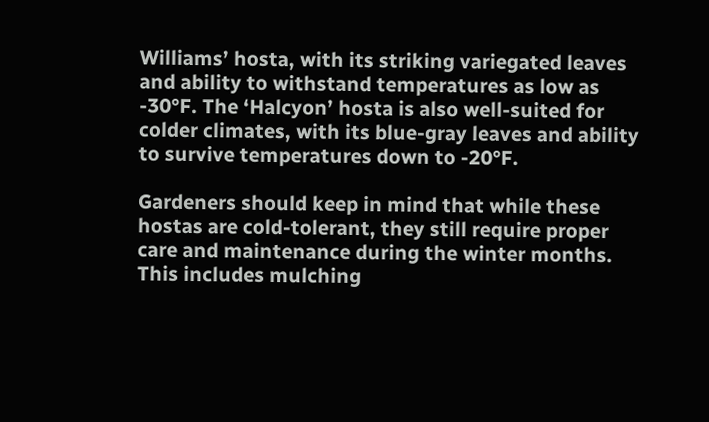Williams’ hosta, with its striking variegated leaves and ability to withstand temperatures as low as -30°F. The ‘Halcyon’ hosta is also well-suited for colder climates, with its blue-gray leaves and ability to survive temperatures down to -20°F.

Gardeners should keep in mind that while these hostas are cold-tolerant, they still require proper care and maintenance during the winter months. This includes mulching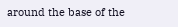around the base of the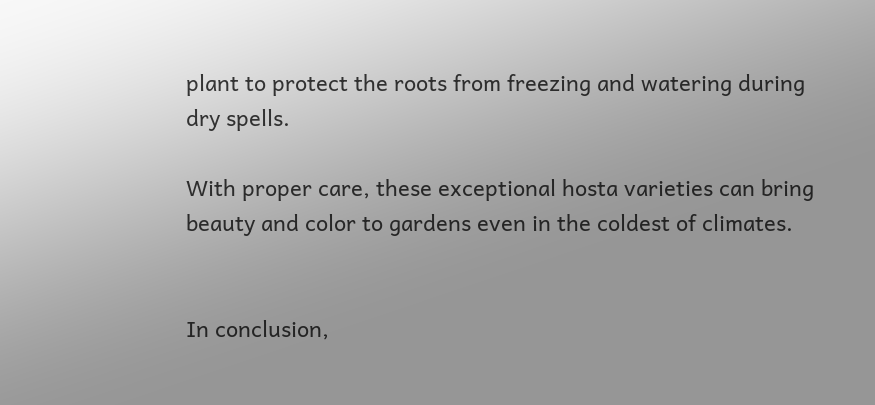plant to protect the roots from freezing and watering during dry spells.

With proper care, these exceptional hosta varieties can bring beauty and color to gardens even in the coldest of climates.


In conclusion,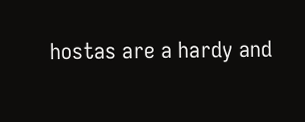hostas are a hardy and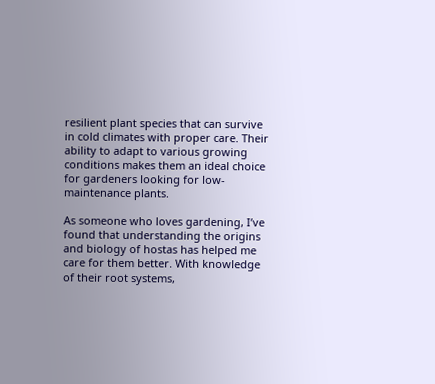resilient plant species that can survive in cold climates with proper care. Their ability to adapt to various growing conditions makes them an ideal choice for gardeners looking for low-maintenance plants.

As someone who loves gardening, I’ve found that understanding the origins and biology of hostas has helped me care for them better. With knowledge of their root systems,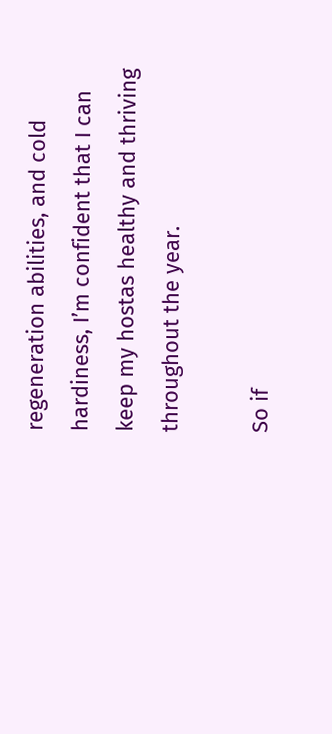regeneration abilities, and cold hardiness, I’m confident that I can keep my hostas healthy and thriving throughout the year.

So if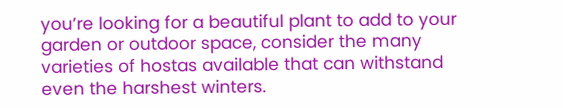you’re looking for a beautiful plant to add to your garden or outdoor space, consider the many varieties of hostas available that can withstand even the harshest winters.